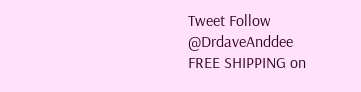Tweet Follow @DrdaveAnddee
FREE SHIPPING on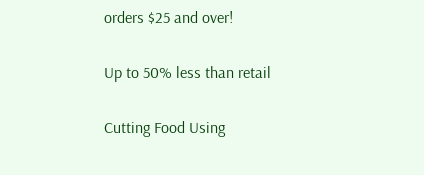orders $25 and over!

Up to 50% less than retail

Cutting Food Using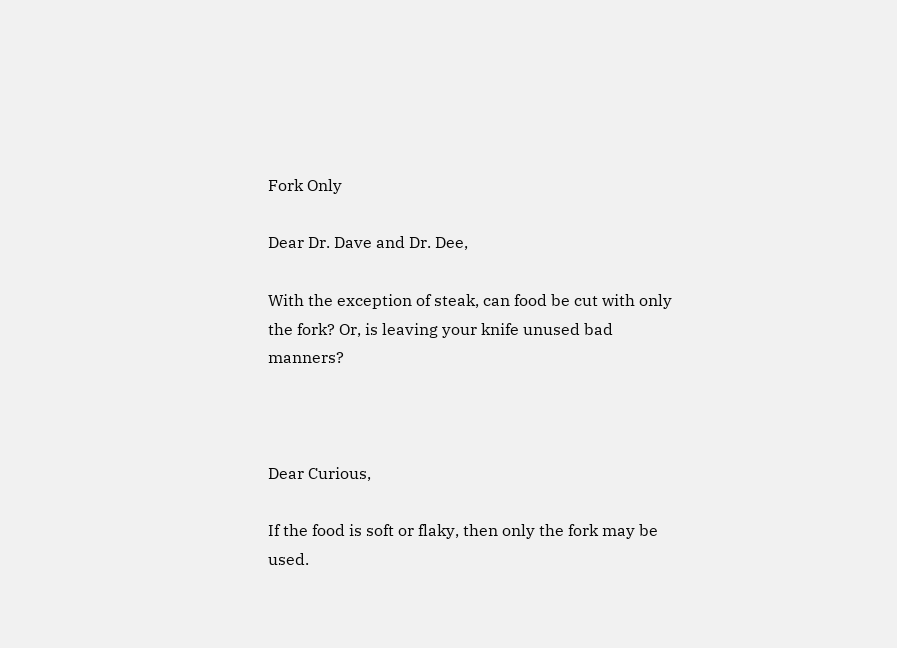Fork Only

Dear Dr. Dave and Dr. Dee,

With the exception of steak, can food be cut with only the fork? Or, is leaving your knife unused bad manners?



Dear Curious,

If the food is soft or flaky, then only the fork may be used.